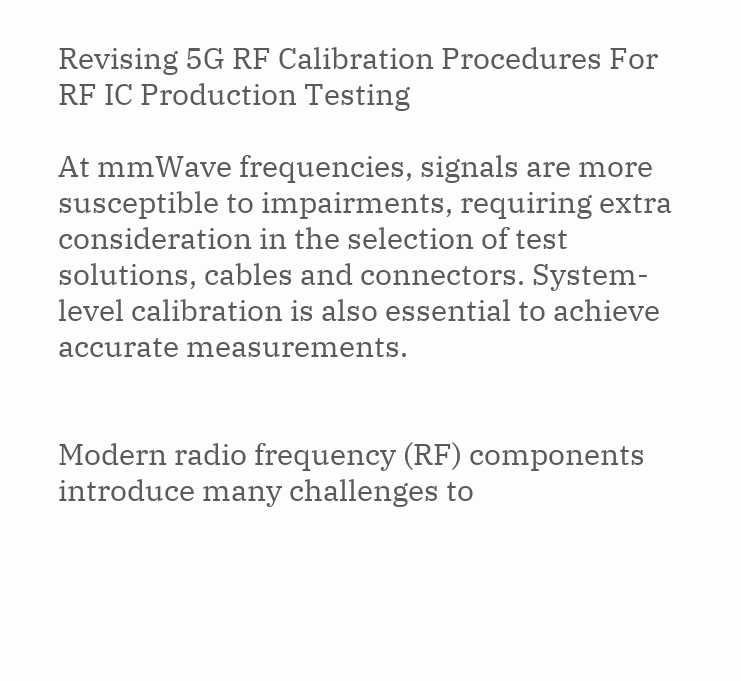Revising 5G RF Calibration Procedures For RF IC Production Testing

At mmWave frequencies, signals are more susceptible to impairments, requiring extra consideration in the selection of test solutions, cables and connectors. System-level calibration is also essential to achieve accurate measurements.


Modern radio frequency (RF) components introduce many challenges to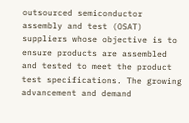outsourced semiconductor assembly and test (OSAT) suppliers whose objective is to ensure products are assembled and tested to meet the product test specifications. The growing advancement and demand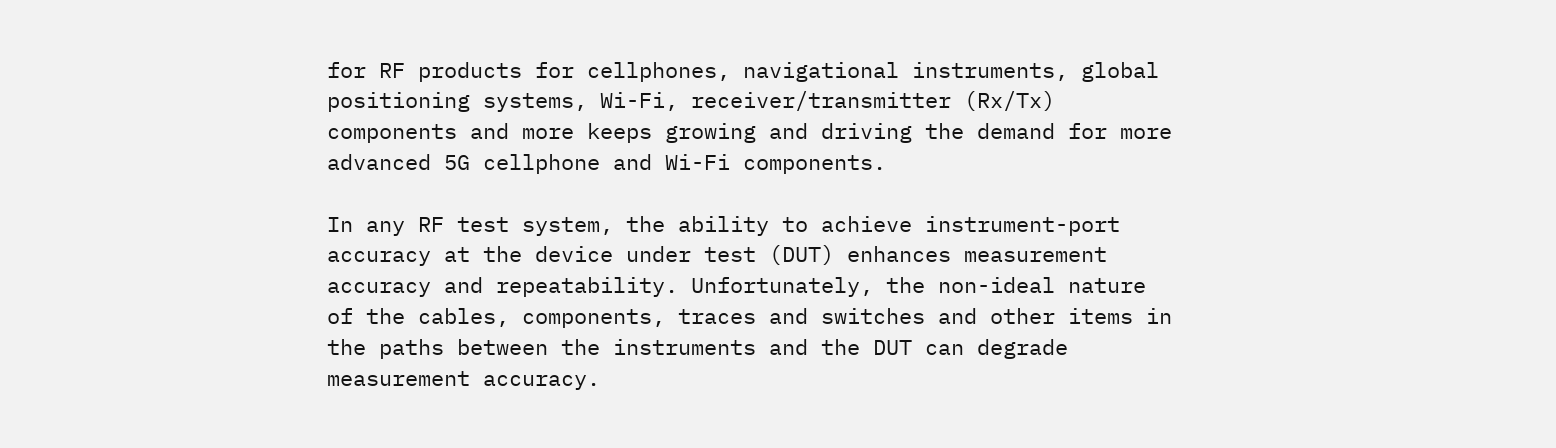for RF products for cellphones, navigational instruments, global positioning systems, Wi-Fi, receiver/transmitter (Rx/Tx) components and more keeps growing and driving the demand for more advanced 5G cellphone and Wi-Fi components.

In any RF test system, the ability to achieve instrument-port accuracy at the device under test (DUT) enhances measurement accuracy and repeatability. Unfortunately, the non-ideal nature of the cables, components, traces and switches and other items in the paths between the instruments and the DUT can degrade measurement accuracy.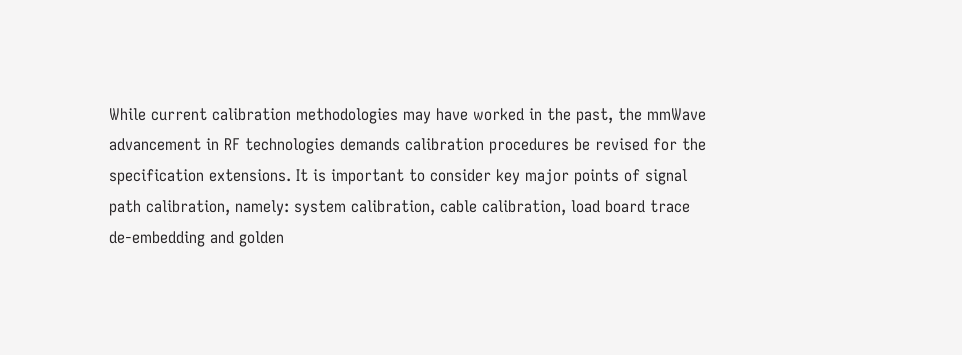While current calibration methodologies may have worked in the past, the mmWave advancement in RF technologies demands calibration procedures be revised for the specification extensions. It is important to consider key major points of signal path calibration, namely: system calibration, cable calibration, load board trace de-embedding and golden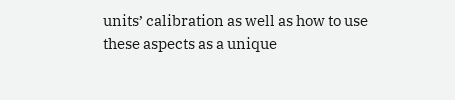units’ calibration as well as how to use these aspects as a unique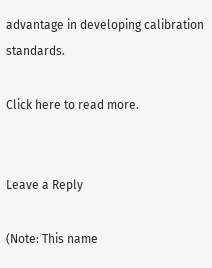advantage in developing calibration standards.

Click here to read more.


Leave a Reply

(Note: This name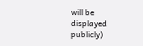will be displayed publicly)